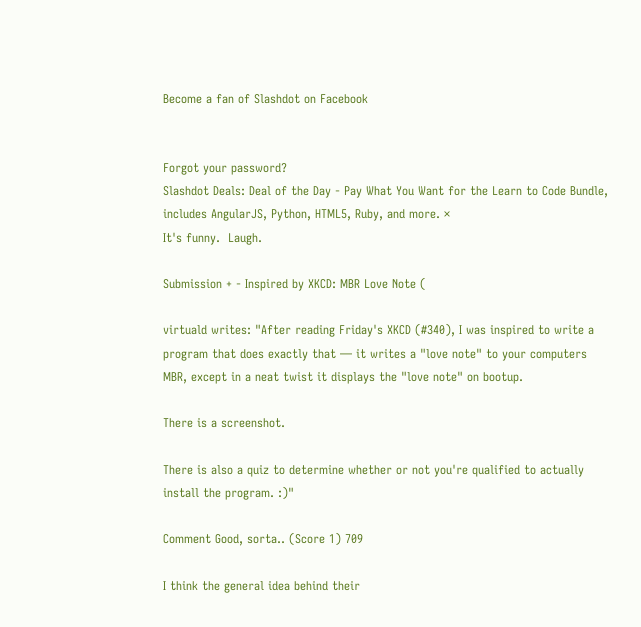Become a fan of Slashdot on Facebook


Forgot your password?
Slashdot Deals: Deal of the Day - Pay What You Want for the Learn to Code Bundle, includes AngularJS, Python, HTML5, Ruby, and more. ×
It's funny.  Laugh.

Submission + - Inspired by XKCD: MBR Love Note (

virtuald writes: "After reading Friday's XKCD (#340), I was inspired to write a program that does exactly that — it writes a "love note" to your computers MBR, except in a neat twist it displays the "love note" on bootup.

There is a screenshot.

There is also a quiz to determine whether or not you're qualified to actually install the program. :)"

Comment Good, sorta.. (Score 1) 709

I think the general idea behind their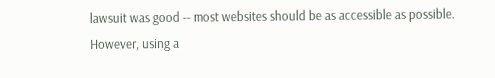lawsuit was good -- most websites should be as accessible as possible. However, using a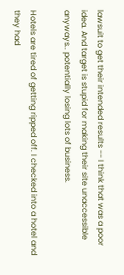lawsuit to get their intended results -- I think that was a poor idea. And target is stupid for making their site unaccessible anyways.. potentially losing lots of business.

Hotels are tired of getting ripped off. I checked into a hotel and they had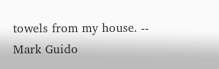towels from my house. -- Mark Guido